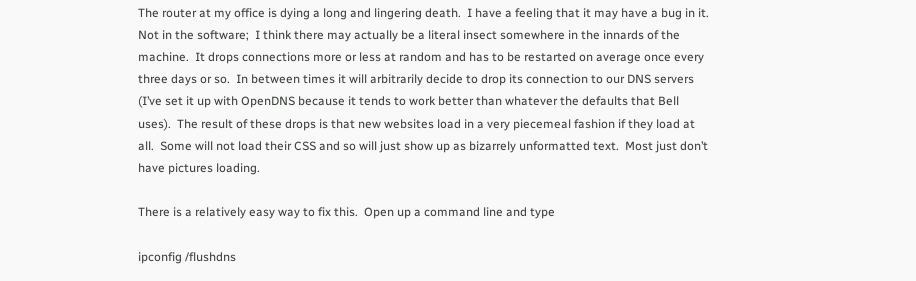The router at my office is dying a long and lingering death.  I have a feeling that it may have a bug in it.  Not in the software;  I think there may actually be a literal insect somewhere in the innards of the machine.  It drops connections more or less at random and has to be restarted on average once every three days or so.  In between times it will arbitrarily decide to drop its connection to our DNS servers (I’ve set it up with OpenDNS because it tends to work better than whatever the defaults that Bell uses).  The result of these drops is that new websites load in a very piecemeal fashion if they load at all.  Some will not load their CSS and so will just show up as bizarrely unformatted text.  Most just don’t have pictures loading.

There is a relatively easy way to fix this.  Open up a command line and type

ipconfig /flushdns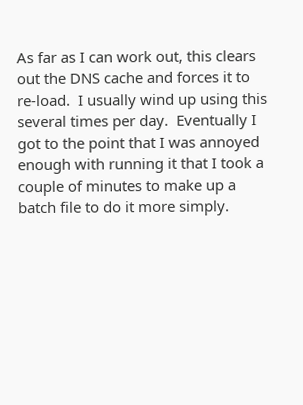As far as I can work out, this clears out the DNS cache and forces it to re-load.  I usually wind up using this several times per day.  Eventually I got to the point that I was annoyed enough with running it that I took a couple of minutes to make up a batch file to do it more simply.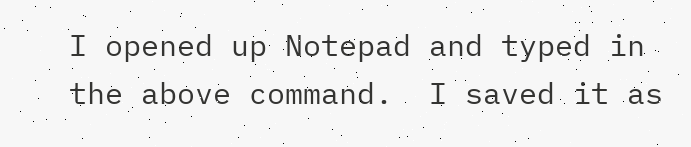I opened up Notepad and typed in the above command.  I saved it as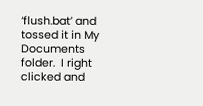‘flush.bat’ and tossed it in My Documents folder.  I right clicked and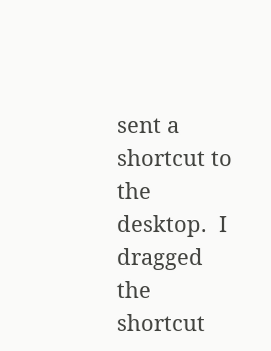sent a shortcut to the desktop.  I dragged the shortcut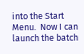into the Start Menu.  Now I can launch the batch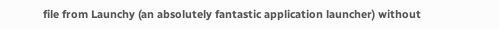file from Launchy (an absolutely fantastic application launcher) without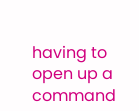having to open up a command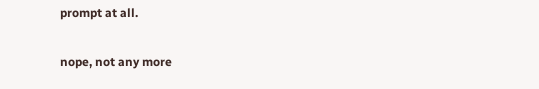prompt at all.

nope, not any more